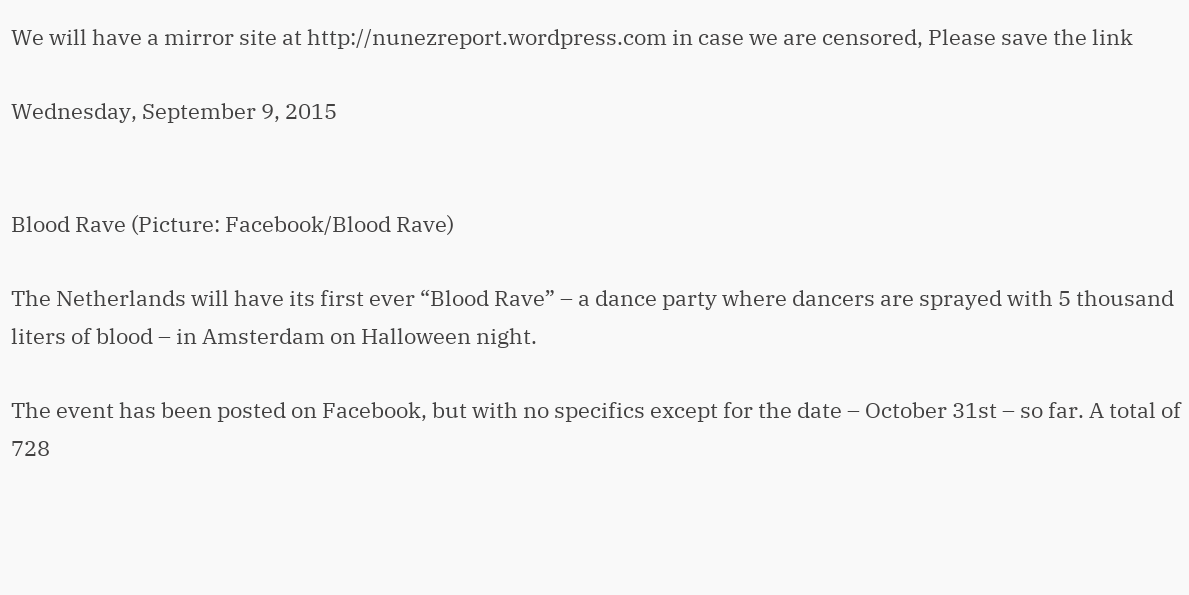We will have a mirror site at http://nunezreport.wordpress.com in case we are censored, Please save the link

Wednesday, September 9, 2015


Blood Rave (Picture: Facebook/Blood Rave)

The Netherlands will have its first ever “Blood Rave” – a dance party where dancers are sprayed with 5 thousand liters of blood – in Amsterdam on Halloween night.

The event has been posted on Facebook, but with no specifics except for the date – October 31st – so far. A total of 728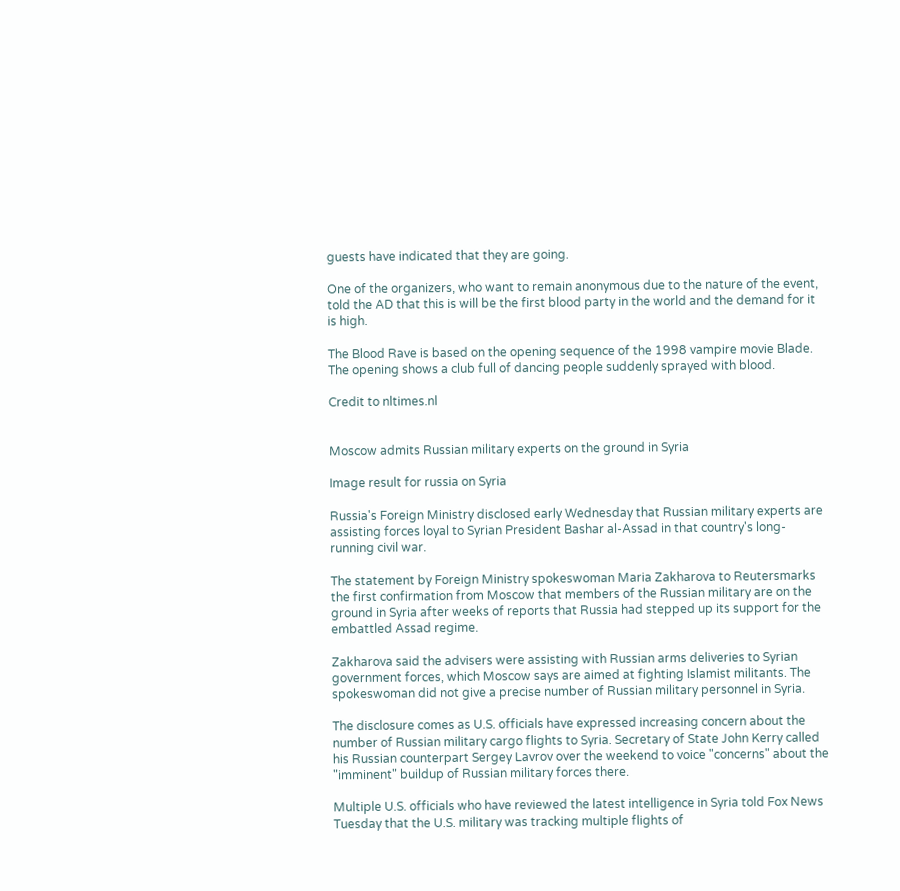guests have indicated that they are going.

One of the organizers, who want to remain anonymous due to the nature of the event, told the AD that this is will be the first blood party in the world and the demand for it is high.

The Blood Rave is based on the opening sequence of the 1998 vampire movie Blade. The opening shows a club full of dancing people suddenly sprayed with blood.

Credit to nltimes.nl


Moscow admits Russian military experts on the ground in Syria

Image result for russia on Syria

Russia's Foreign Ministry disclosed early Wednesday that Russian military experts are assisting forces loyal to Syrian President Bashar al-Assad in that country's long-running civil war.

The statement by Foreign Ministry spokeswoman Maria Zakharova to Reutersmarks the first confirmation from Moscow that members of the Russian military are on the ground in Syria after weeks of reports that Russia had stepped up its support for the embattled Assad regime.

Zakharova said the advisers were assisting with Russian arms deliveries to Syrian government forces, which Moscow says are aimed at fighting Islamist militants. The spokeswoman did not give a precise number of Russian military personnel in Syria.

The disclosure comes as U.S. officials have expressed increasing concern about the number of Russian military cargo flights to Syria. Secretary of State John Kerry called his Russian counterpart Sergey Lavrov over the weekend to voice "concerns" about the "imminent" buildup of Russian military forces there.

Multiple U.S. officials who have reviewed the latest intelligence in Syria told Fox News Tuesday that the U.S. military was tracking multiple flights of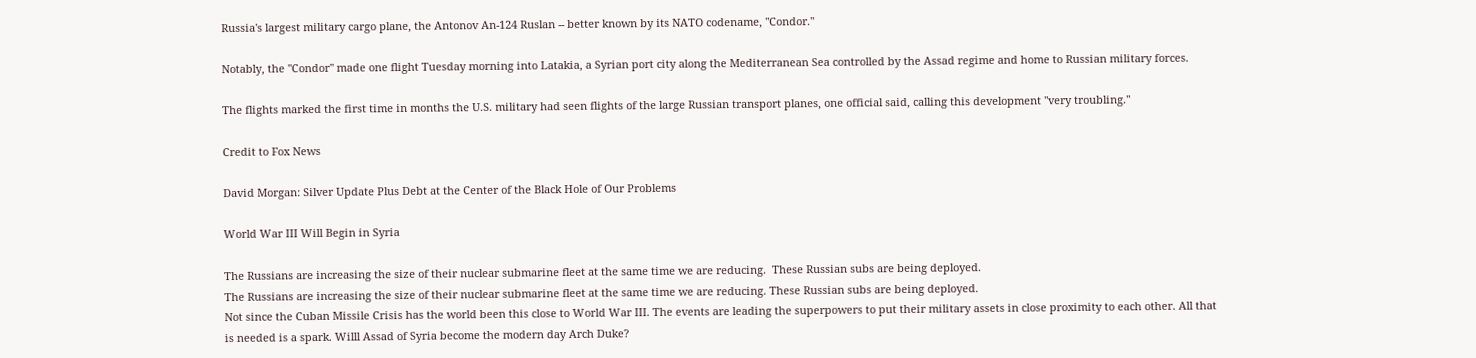Russia's largest military cargo plane, the Antonov An-124 Ruslan -- better known by its NATO codename, "Condor."

Notably, the "Condor" made one flight Tuesday morning into Latakia, a Syrian port city along the Mediterranean Sea controlled by the Assad regime and home to Russian military forces.

The flights marked the first time in months the U.S. military had seen flights of the large Russian transport planes, one official said, calling this development "very troubling."

Credit to Fox News

David Morgan: Silver Update Plus Debt at the Center of the Black Hole of Our Problems

World War III Will Begin in Syria

The Russians are increasing the size of their nuclear submarine fleet at the same time we are reducing.  These Russian subs are being deployed.
The Russians are increasing the size of their nuclear submarine fleet at the same time we are reducing. These Russian subs are being deployed.
Not since the Cuban Missile Crisis has the world been this close to World War III. The events are leading the superpowers to put their military assets in close proximity to each other. All that is needed is a spark. Willl Assad of Syria become the modern day Arch Duke?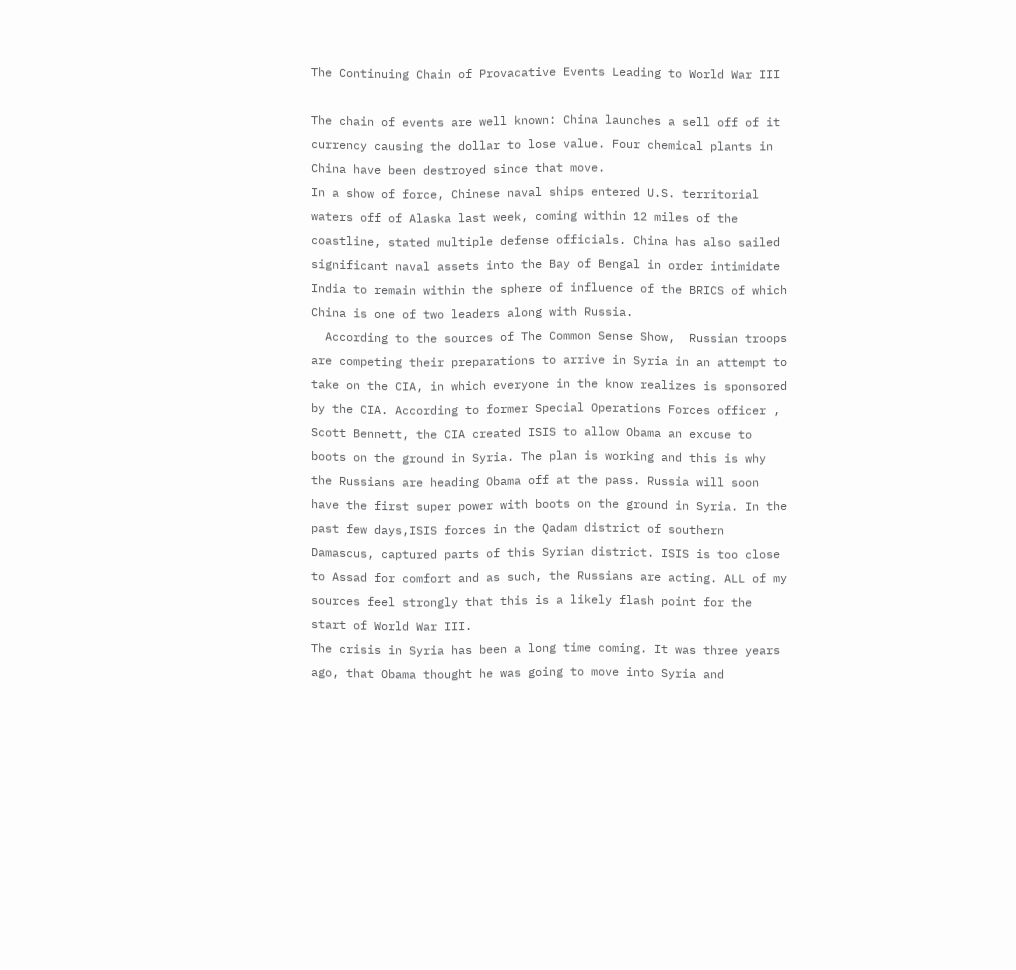The Continuing Chain of Provacative Events Leading to World War III

The chain of events are well known: China launches a sell off of it currency causing the dollar to lose value. Four chemical plants in China have been destroyed since that move.
In a show of force, Chinese naval ships entered U.S. territorial waters off of Alaska last week, coming within 12 miles of the coastline, stated multiple defense officials. China has also sailed significant naval assets into the Bay of Bengal in order intimidate India to remain within the sphere of influence of the BRICS of which China is one of two leaders along with Russia.
  According to the sources of The Common Sense Show,  Russian troops are competing their preparations to arrive in Syria in an attempt to take on the CIA, in which everyone in the know realizes is sponsored by the CIA. According to former Special Operations Forces officer , Scott Bennett, the CIA created ISIS to allow Obama an excuse to boots on the ground in Syria. The plan is working and this is why the Russians are heading Obama off at the pass. Russia will soon have the first super power with boots on the ground in Syria. In the past few days,ISIS forces in the Qadam district of southern Damascus, captured parts of this Syrian district. ISIS is too close to Assad for comfort and as such, the Russians are acting. ALL of my sources feel strongly that this is a likely flash point for the start of World War III.
The crisis in Syria has been a long time coming. It was three years ago, that Obama thought he was going to move into Syria and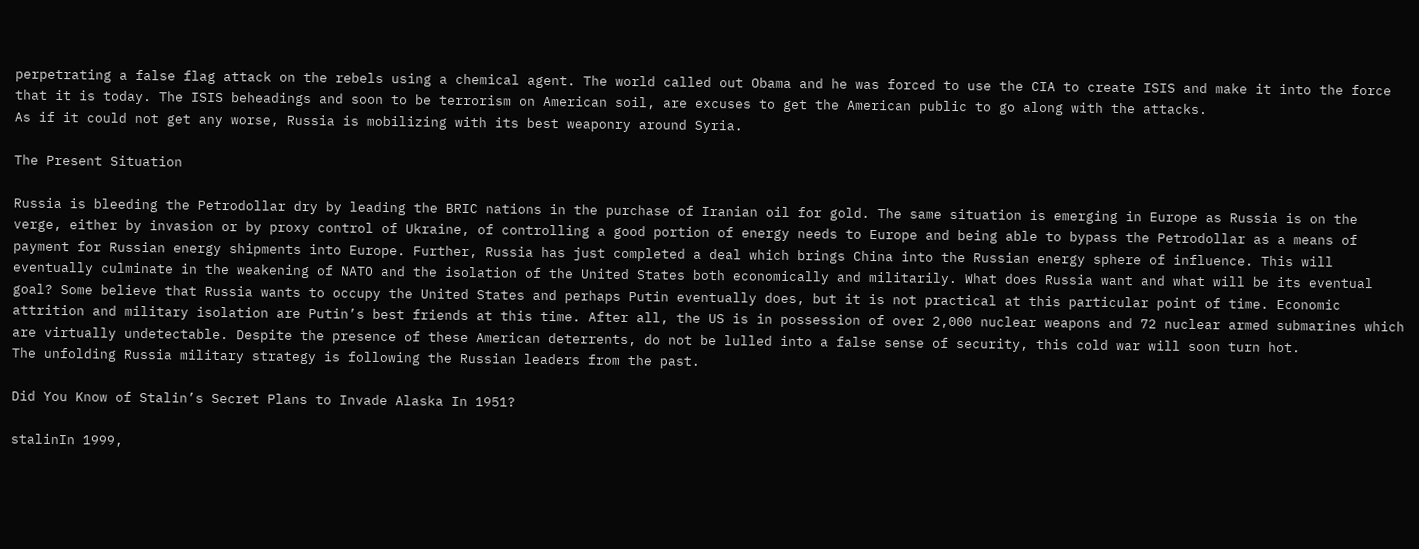perpetrating a false flag attack on the rebels using a chemical agent. The world called out Obama and he was forced to use the CIA to create ISIS and make it into the force that it is today. The ISIS beheadings and soon to be terrorism on American soil, are excuses to get the American public to go along with the attacks.
As if it could not get any worse, Russia is mobilizing with its best weaponry around Syria.

The Present Situation

Russia is bleeding the Petrodollar dry by leading the BRIC nations in the purchase of Iranian oil for gold. The same situation is emerging in Europe as Russia is on the verge, either by invasion or by proxy control of Ukraine, of controlling a good portion of energy needs to Europe and being able to bypass the Petrodollar as a means of payment for Russian energy shipments into Europe. Further, Russia has just completed a deal which brings China into the Russian energy sphere of influence. This will eventually culminate in the weakening of NATO and the isolation of the United States both economically and militarily. What does Russia want and what will be its eventual goal? Some believe that Russia wants to occupy the United States and perhaps Putin eventually does, but it is not practical at this particular point of time. Economic attrition and military isolation are Putin’s best friends at this time. After all, the US is in possession of over 2,000 nuclear weapons and 72 nuclear armed submarines which are virtually undetectable. Despite the presence of these American deterrents, do not be lulled into a false sense of security, this cold war will soon turn hot.
The unfolding Russia military strategy is following the Russian leaders from the past.

Did You Know of Stalin’s Secret Plans to Invade Alaska In 1951?

stalinIn 1999,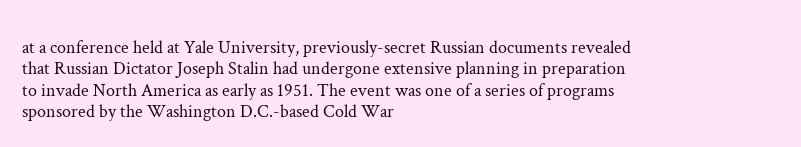at a conference held at Yale University, previously-secret Russian documents revealed that Russian Dictator Joseph Stalin had undergone extensive planning in preparation to invade North America as early as 1951. The event was one of a series of programs sponsored by the Washington D.C.-based Cold War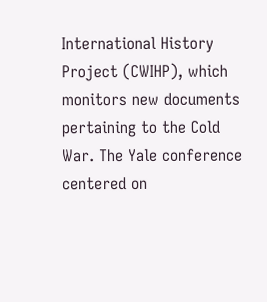International History Project (CWIHP), which monitors new documents pertaining to the Cold War. The Yale conference centered on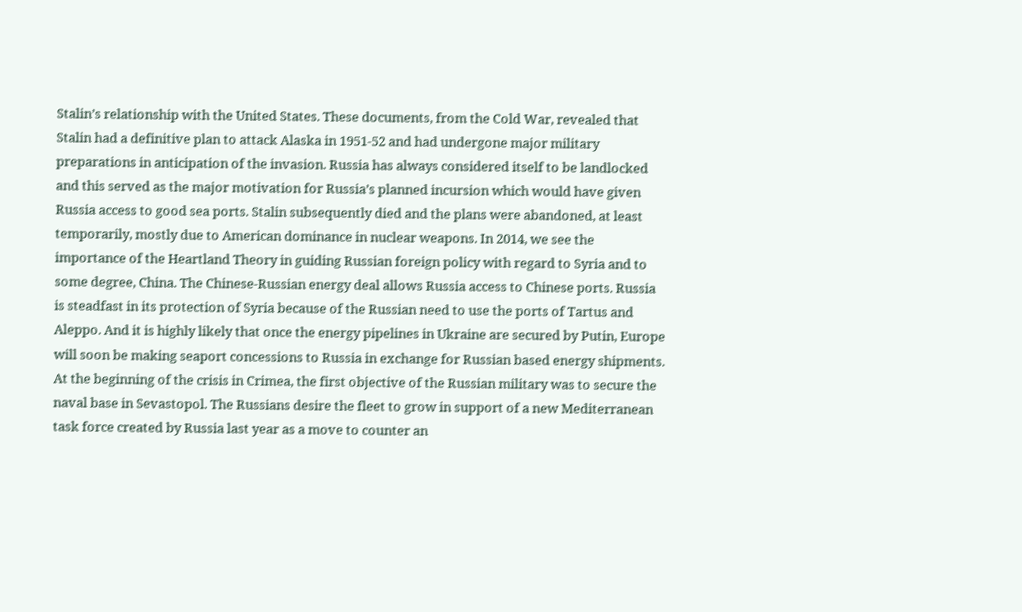Stalin’s relationship with the United States. These documents, from the Cold War, revealed that Stalin had a definitive plan to attack Alaska in 1951-52 and had undergone major military preparations in anticipation of the invasion. Russia has always considered itself to be landlocked and this served as the major motivation for Russia’s planned incursion which would have given Russia access to good sea ports. Stalin subsequently died and the plans were abandoned, at least temporarily, mostly due to American dominance in nuclear weapons. In 2014, we see the importance of the Heartland Theory in guiding Russian foreign policy with regard to Syria and to some degree, China. The Chinese-Russian energy deal allows Russia access to Chinese ports. Russia is steadfast in its protection of Syria because of the Russian need to use the ports of Tartus and Aleppo. And it is highly likely that once the energy pipelines in Ukraine are secured by Putin, Europe will soon be making seaport concessions to Russia in exchange for Russian based energy shipments. At the beginning of the crisis in Crimea, the first objective of the Russian military was to secure the naval base in Sevastopol. The Russians desire the fleet to grow in support of a new Mediterranean task force created by Russia last year as a move to counter an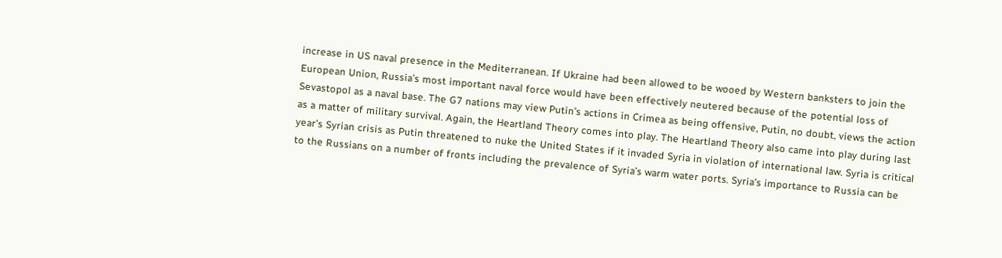increase in US naval presence in the Mediterranean. If Ukraine had been allowed to be wooed by Western banksters to join the European Union, Russia’s most important naval force would have been effectively neutered because of the potential loss of Sevastopol as a naval base. The G7 nations may view Putin’s actions in Crimea as being offensive, Putin, no doubt, views the action as a matter of military survival. Again, the Heartland Theory comes into play. The Heartland Theory also came into play during last year’s Syrian crisis as Putin threatened to nuke the United States if it invaded Syria in violation of international law. Syria is critical to the Russians on a number of fronts including the prevalence of Syria’s warm water ports. Syria’s importance to Russia can be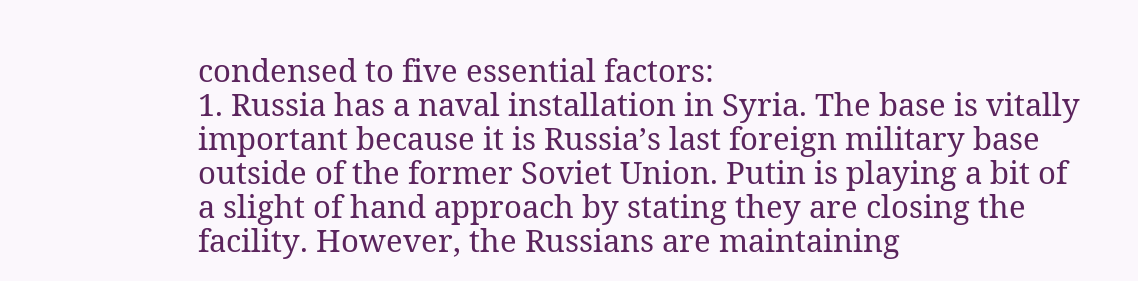condensed to five essential factors:
1. Russia has a naval installation in Syria. The base is vitally important because it is Russia’s last foreign military base outside of the former Soviet Union. Putin is playing a bit of a slight of hand approach by stating they are closing the facility. However, the Russians are maintaining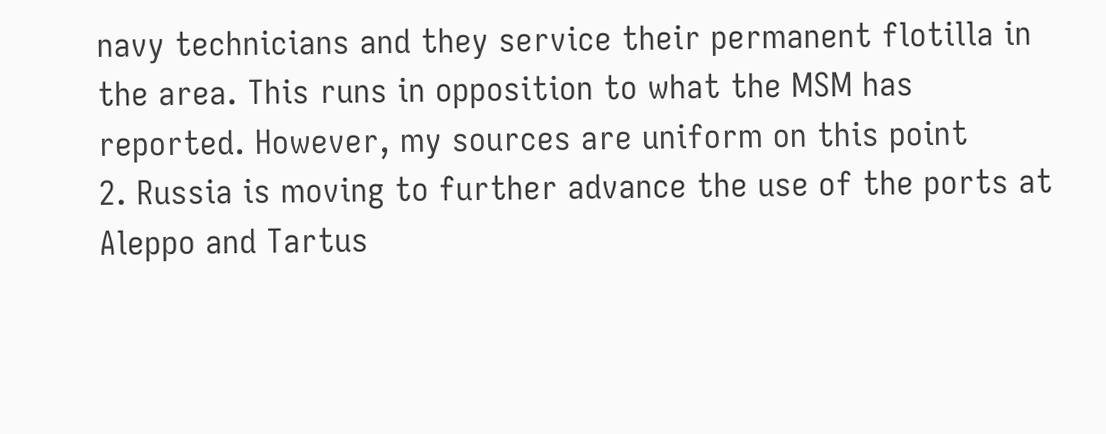navy technicians and they service their permanent flotilla in the area. This runs in opposition to what the MSM has reported. However, my sources are uniform on this point
2. Russia is moving to further advance the use of the ports at Aleppo and Tartus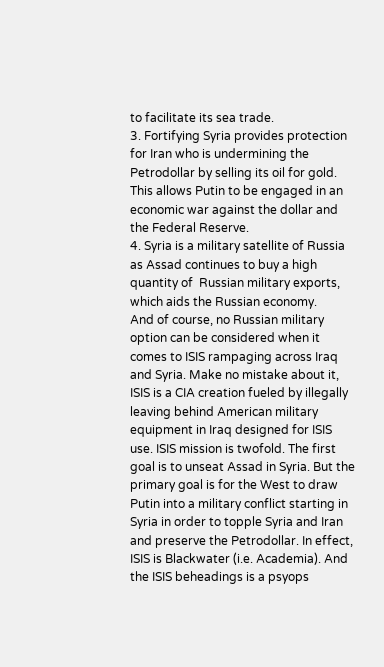to facilitate its sea trade.
3. Fortifying Syria provides protection for Iran who is undermining the Petrodollar by selling its oil for gold. This allows Putin to be engaged in an economic war against the dollar and the Federal Reserve.
4. Syria is a military satellite of Russia as Assad continues to buy a high quantity of  Russian military exports, which aids the Russian economy.
And of course, no Russian military option can be considered when it comes to ISIS rampaging across Iraq and Syria. Make no mistake about it, ISIS is a CIA creation fueled by illegally leaving behind American military equipment in Iraq designed for ISIS use. ISIS mission is twofold. The first goal is to unseat Assad in Syria. But the primary goal is for the West to draw Putin into a military conflict starting in Syria in order to topple Syria and Iran and preserve the Petrodollar. In effect, ISIS is Blackwater (i.e. Academia). And the ISIS beheadings is a psyops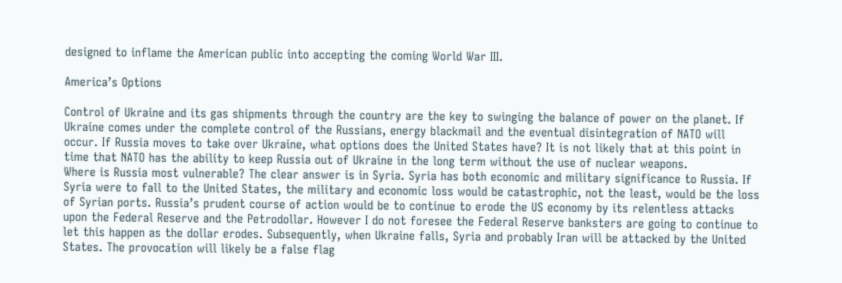designed to inflame the American public into accepting the coming World War III.

America’s Options

Control of Ukraine and its gas shipments through the country are the key to swinging the balance of power on the planet. If Ukraine comes under the complete control of the Russians, energy blackmail and the eventual disintegration of NATO will occur. If Russia moves to take over Ukraine, what options does the United States have? It is not likely that at this point in time that NATO has the ability to keep Russia out of Ukraine in the long term without the use of nuclear weapons.
Where is Russia most vulnerable? The clear answer is in Syria. Syria has both economic and military significance to Russia. If Syria were to fall to the United States, the military and economic loss would be catastrophic, not the least, would be the loss of Syrian ports. Russia’s prudent course of action would be to continue to erode the US economy by its relentless attacks upon the Federal Reserve and the Petrodollar. However I do not foresee the Federal Reserve banksters are going to continue to let this happen as the dollar erodes. Subsequently, when Ukraine falls, Syria and probably Iran will be attacked by the United States. The provocation will likely be a false flag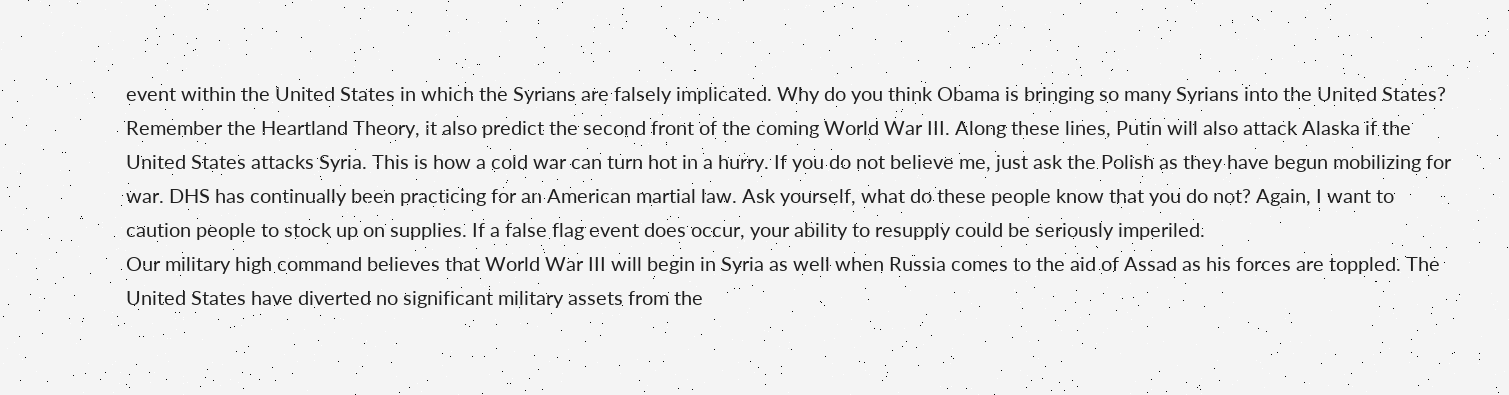event within the United States in which the Syrians are falsely implicated. Why do you think Obama is bringing so many Syrians into the United States?
Remember the Heartland Theory, it also predict the second front of the coming World War III. Along these lines, Putin will also attack Alaska if the United States attacks Syria. This is how a cold war can turn hot in a hurry. If you do not believe me, just ask the Polish as they have begun mobilizing for war. DHS has continually been practicing for an American martial law. Ask yourself, what do these people know that you do not? Again, I want to caution people to stock up on supplies. If a false flag event does occur, your ability to resupply could be seriously imperiled.
Our military high command believes that World War III will begin in Syria as well when Russia comes to the aid of Assad as his forces are toppled. The United States have diverted no significant military assets from the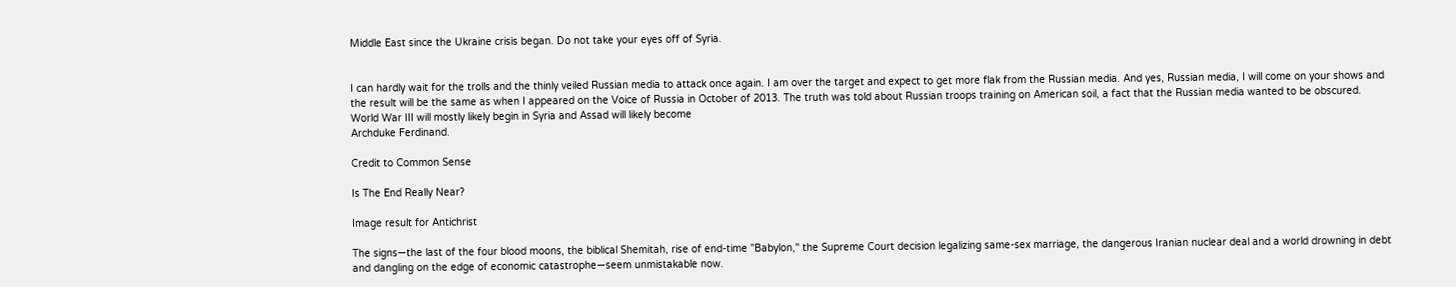Middle East since the Ukraine crisis began. Do not take your eyes off of Syria.


I can hardly wait for the trolls and the thinly veiled Russian media to attack once again. I am over the target and expect to get more flak from the Russian media. And yes, Russian media, I will come on your shows and the result will be the same as when I appeared on the Voice of Russia in October of 2013. The truth was told about Russian troops training on American soil, a fact that the Russian media wanted to be obscured.
World War III will mostly likely begin in Syria and Assad will likely become
Archduke Ferdinand.

Credit to Common Sense

Is The End Really Near?

Image result for Antichrist

The signs—the last of the four blood moons, the biblical Shemitah, rise of end-time "Babylon," the Supreme Court decision legalizing same-sex marriage, the dangerous Iranian nuclear deal and a world drowning in debt and dangling on the edge of economic catastrophe—seem unmistakable now.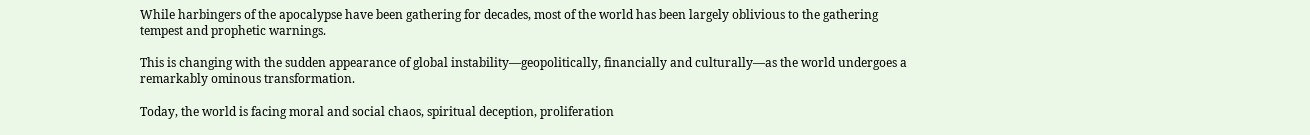While harbingers of the apocalypse have been gathering for decades, most of the world has been largely oblivious to the gathering tempest and prophetic warnings.

This is changing with the sudden appearance of global instability—geopolitically, financially and culturally—as the world undergoes a remarkably ominous transformation.

Today, the world is facing moral and social chaos, spiritual deception, proliferation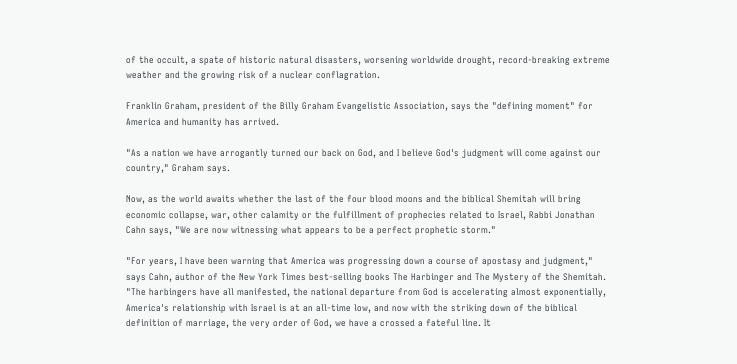of the occult, a spate of historic natural disasters, worsening worldwide drought, record-breaking extreme weather and the growing risk of a nuclear conflagration.

Franklin Graham, president of the Billy Graham Evangelistic Association, says the "defining moment" for America and humanity has arrived.

"As a nation we have arrogantly turned our back on God, and I believe God's judgment will come against our country," Graham says.

Now, as the world awaits whether the last of the four blood moons and the biblical Shemitah will bring economic collapse, war, other calamity or the fulfillment of prophecies related to Israel, Rabbi Jonathan Cahn says, "We are now witnessing what appears to be a perfect prophetic storm."

"For years, I have been warning that America was progressing down a course of apostasy and judgment," says Cahn, author of the New York Times best-selling books The Harbinger and The Mystery of the Shemitah. "The harbingers have all manifested, the national departure from God is accelerating almost exponentially, America's relationship with Israel is at an all-time low, and now with the striking down of the biblical definition of marriage, the very order of God, we have a crossed a fateful line. It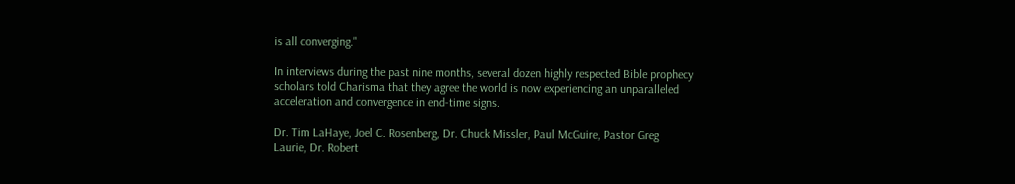is all converging."

In interviews during the past nine months, several dozen highly respected Bible prophecy scholars told Charisma that they agree the world is now experiencing an unparalleled acceleration and convergence in end-time signs.

Dr. Tim LaHaye, Joel C. Rosenberg, Dr. Chuck Missler, Paul McGuire, Pastor Greg Laurie, Dr. Robert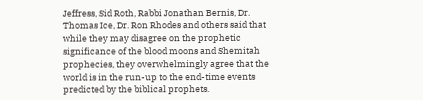Jeffress, Sid Roth, Rabbi Jonathan Bernis, Dr. Thomas Ice, Dr. Ron Rhodes and others said that while they may disagree on the prophetic significance of the blood moons and Shemitah prophecies, they overwhelmingly agree that the world is in the run-up to the end-time events predicted by the biblical prophets.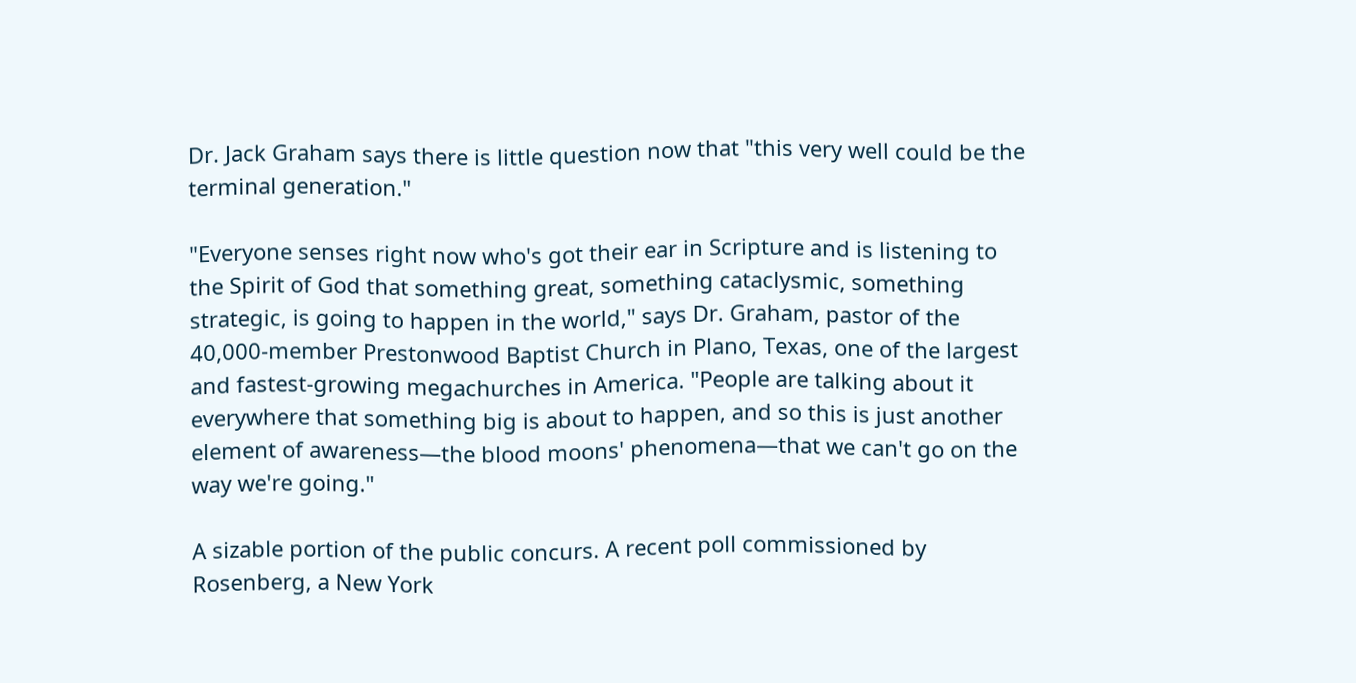Dr. Jack Graham says there is little question now that "this very well could be the terminal generation."

"Everyone senses right now who's got their ear in Scripture and is listening to the Spirit of God that something great, something cataclysmic, something strategic, is going to happen in the world," says Dr. Graham, pastor of the 40,000-member Prestonwood Baptist Church in Plano, Texas, one of the largest and fastest-growing megachurches in America. "People are talking about it everywhere that something big is about to happen, and so this is just another element of awareness—the blood moons' phenomena—that we can't go on the way we're going."

A sizable portion of the public concurs. A recent poll commissioned by Rosenberg, a New York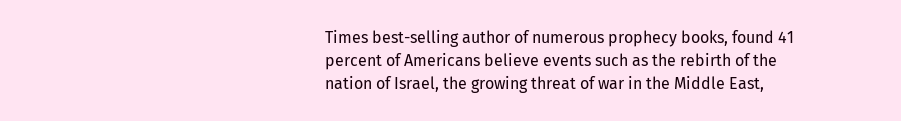Times best-selling author of numerous prophecy books, found 41 percent of Americans believe events such as the rebirth of the nation of Israel, the growing threat of war in the Middle East,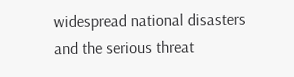widespread national disasters and the serious threat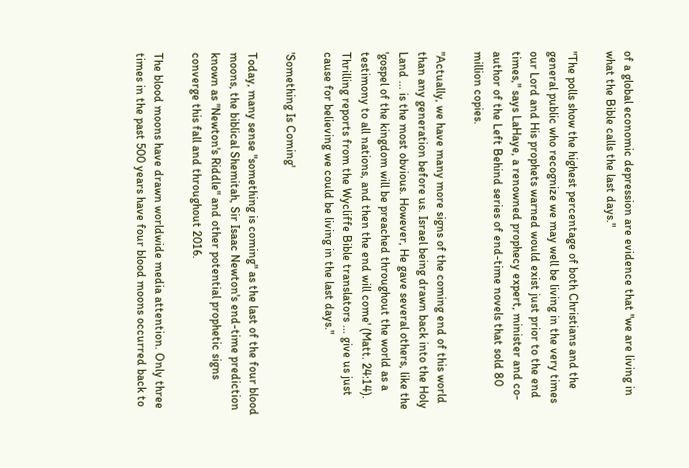of a global economic depression are evidence that "we are living in what the Bible calls the last days."

"The polls show the highest percentage of both Christians and the general public who recognize we may well be living in the very times our Lord and His prophets warned would exist just prior to the end times," says LaHaye, a renowned prophecy expert, minister and co-author of the Left Behind series of end-time novels that sold 80 million copies.

"Actually, we have many more signs of the coming end of this world than any generation before us. Israel being drawn back into the Holy Land ... is the most obvious. However, He gave several others, like the 'gospel of the kingdom will be preached throughout the world as a testimony to all nations, and then the end will come' (Matt. 24:14). Thrilling reports from the Wycliffe Bible translators ... give us just cause for believing we could be living in the last days."

'Something Is Coming'

Today, many sense "something is coming" as the last of the four blood moons, the biblical Shemitah, Sir Isaac Newton's end-time prediction known as "Newton's Riddle" and other potential prophetic signs converge this fall and throughout 2016.

The blood moons have drawn worldwide media attention. Only three times in the past 500 years have four blood moons occurred back to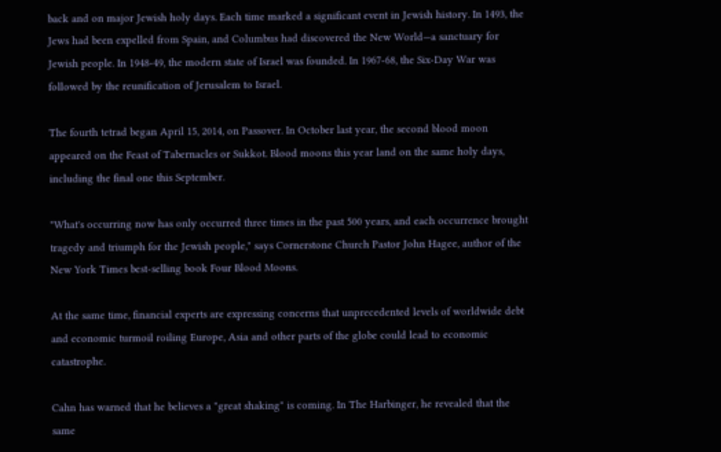back and on major Jewish holy days. Each time marked a significant event in Jewish history. In 1493, the Jews had been expelled from Spain, and Columbus had discovered the New World—a sanctuary for Jewish people. In 1948-49, the modern state of Israel was founded. In 1967-68, the Six-Day War was followed by the reunification of Jerusalem to Israel.

The fourth tetrad began April 15, 2014, on Passover. In October last year, the second blood moon appeared on the Feast of Tabernacles or Sukkot. Blood moons this year land on the same holy days, including the final one this September.

"What's occurring now has only occurred three times in the past 500 years, and each occurrence brought tragedy and triumph for the Jewish people," says Cornerstone Church Pastor John Hagee, author of the New York Times best-selling book Four Blood Moons.

At the same time, financial experts are expressing concerns that unprecedented levels of worldwide debt and economic turmoil roiling Europe, Asia and other parts of the globe could lead to economic catastrophe.

Cahn has warned that he believes a "great shaking" is coming. In The Harbinger, he revealed that the same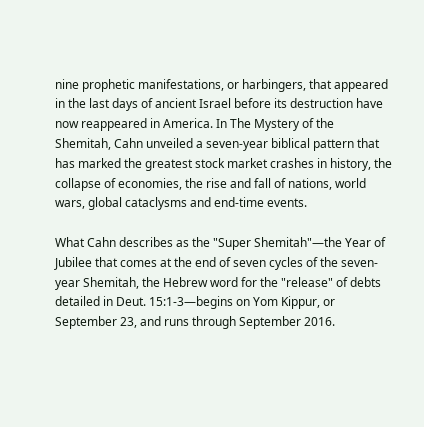nine prophetic manifestations, or harbingers, that appeared in the last days of ancient Israel before its destruction have now reappeared in America. In The Mystery of the Shemitah, Cahn unveiled a seven-year biblical pattern that has marked the greatest stock market crashes in history, the collapse of economies, the rise and fall of nations, world wars, global cataclysms and end-time events.

What Cahn describes as the "Super Shemitah"—the Year of Jubilee that comes at the end of seven cycles of the seven-year Shemitah, the Hebrew word for the "release" of debts detailed in Deut. 15:1-3—begins on Yom Kippur, or September 23, and runs through September 2016.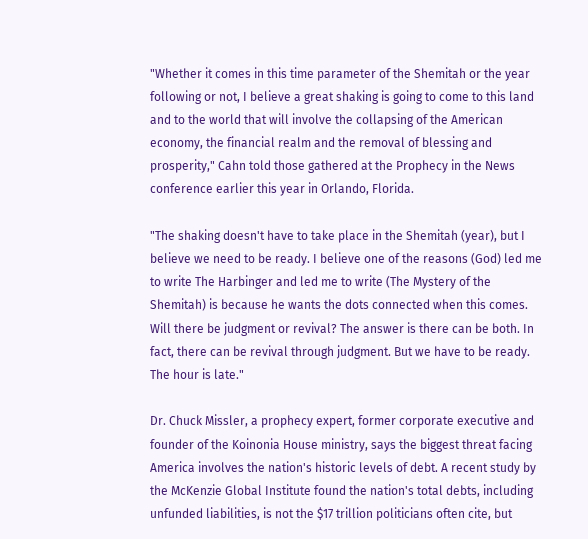"Whether it comes in this time parameter of the Shemitah or the year following or not, I believe a great shaking is going to come to this land and to the world that will involve the collapsing of the American economy, the financial realm and the removal of blessing and prosperity," Cahn told those gathered at the Prophecy in the News conference earlier this year in Orlando, Florida.

"The shaking doesn't have to take place in the Shemitah (year), but I believe we need to be ready. I believe one of the reasons (God) led me to write The Harbinger and led me to write (The Mystery of the Shemitah) is because he wants the dots connected when this comes. Will there be judgment or revival? The answer is there can be both. In fact, there can be revival through judgment. But we have to be ready. The hour is late."

Dr. Chuck Missler, a prophecy expert, former corporate executive and founder of the Koinonia House ministry, says the biggest threat facing America involves the nation's historic levels of debt. A recent study by the McKenzie Global Institute found the nation's total debts, including unfunded liabilities, is not the $17 trillion politicians often cite, but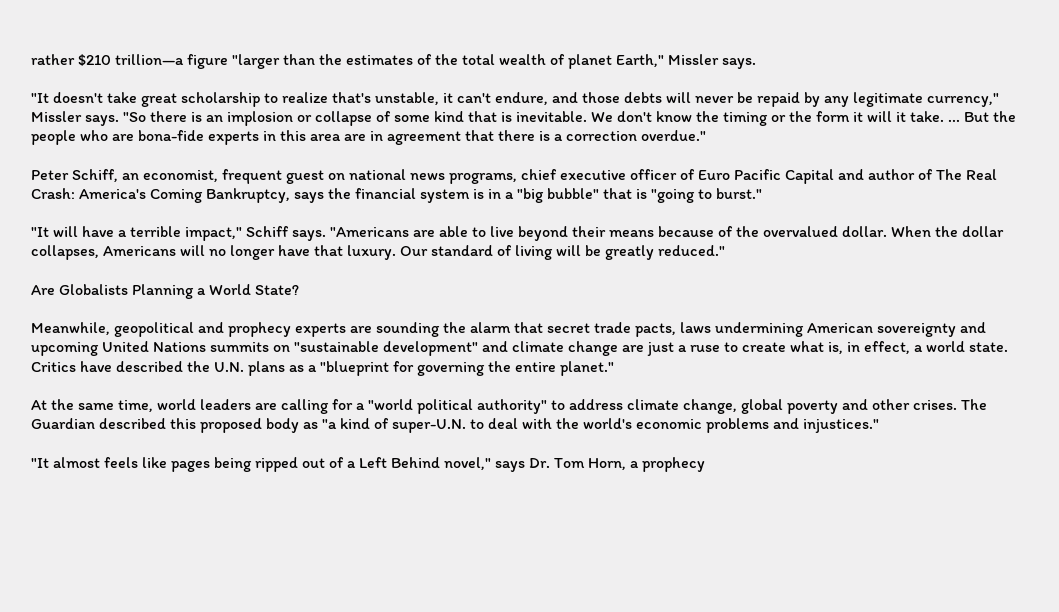rather $210 trillion—a figure "larger than the estimates of the total wealth of planet Earth," Missler says.

"It doesn't take great scholarship to realize that's unstable, it can't endure, and those debts will never be repaid by any legitimate currency," Missler says. "So there is an implosion or collapse of some kind that is inevitable. We don't know the timing or the form it will it take. ... But the people who are bona-fide experts in this area are in agreement that there is a correction overdue."

Peter Schiff, an economist, frequent guest on national news programs, chief executive officer of Euro Pacific Capital and author of The Real Crash: America's Coming Bankruptcy, says the financial system is in a "big bubble" that is "going to burst."

"It will have a terrible impact," Schiff says. "Americans are able to live beyond their means because of the overvalued dollar. When the dollar collapses, Americans will no longer have that luxury. Our standard of living will be greatly reduced."

Are Globalists Planning a World State?

Meanwhile, geopolitical and prophecy experts are sounding the alarm that secret trade pacts, laws undermining American sovereignty and upcoming United Nations summits on "sustainable development" and climate change are just a ruse to create what is, in effect, a world state. Critics have described the U.N. plans as a "blueprint for governing the entire planet."

At the same time, world leaders are calling for a "world political authority" to address climate change, global poverty and other crises. The Guardian described this proposed body as "a kind of super-U.N. to deal with the world's economic problems and injustices."

"It almost feels like pages being ripped out of a Left Behind novel," says Dr. Tom Horn, a prophecy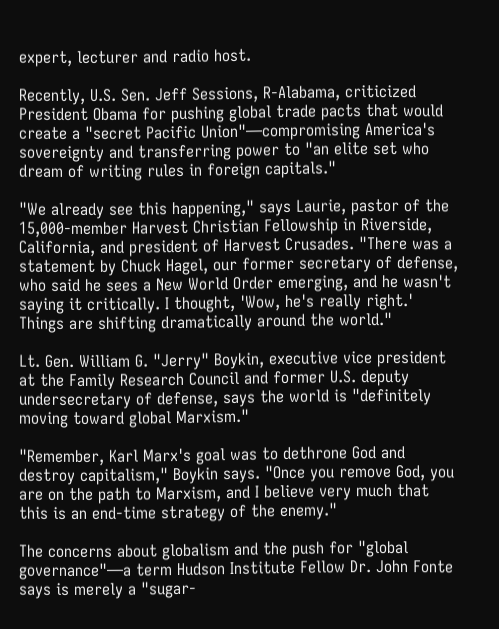expert, lecturer and radio host.

Recently, U.S. Sen. Jeff Sessions, R-Alabama, criticized President Obama for pushing global trade pacts that would create a "secret Pacific Union"—compromising America's sovereignty and transferring power to "an elite set who dream of writing rules in foreign capitals."

"We already see this happening," says Laurie, pastor of the 15,000-member Harvest Christian Fellowship in Riverside, California, and president of Harvest Crusades. "There was a statement by Chuck Hagel, our former secretary of defense, who said he sees a New World Order emerging, and he wasn't saying it critically. I thought, 'Wow, he's really right.' Things are shifting dramatically around the world."

Lt. Gen. William G. "Jerry" Boykin, executive vice president at the Family Research Council and former U.S. deputy undersecretary of defense, says the world is "definitely moving toward global Marxism."

"Remember, Karl Marx's goal was to dethrone God and destroy capitalism," Boykin says. "Once you remove God, you are on the path to Marxism, and I believe very much that this is an end-time strategy of the enemy."

The concerns about globalism and the push for "global governance"—a term Hudson Institute Fellow Dr. John Fonte says is merely a "sugar-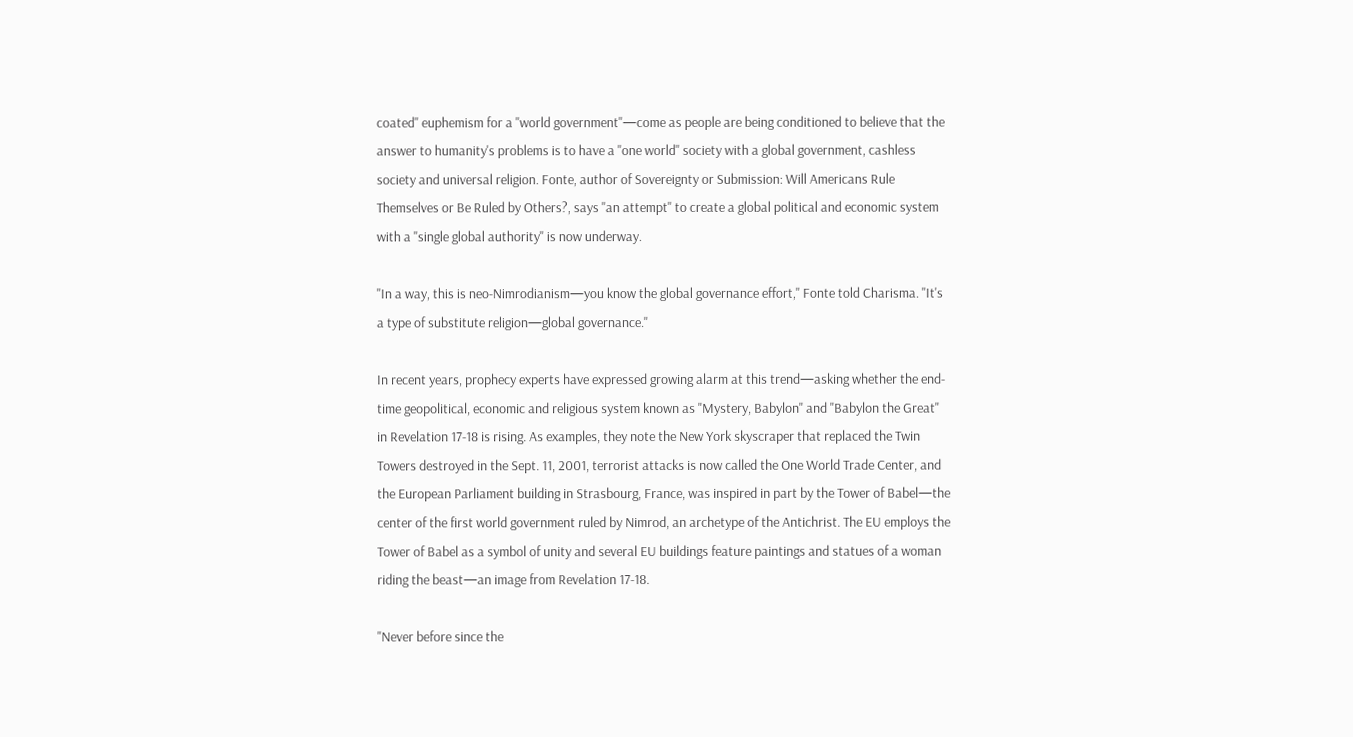coated" euphemism for a "world government"—come as people are being conditioned to believe that the answer to humanity's problems is to have a "one world" society with a global government, cashless society and universal religion. Fonte, author of Sovereignty or Submission: Will Americans Rule Themselves or Be Ruled by Others?, says "an attempt" to create a global political and economic system with a "single global authority" is now underway.

"In a way, this is neo-Nimrodianism—you know the global governance effort," Fonte told Charisma. "It's a type of substitute religion—global governance."

In recent years, prophecy experts have expressed growing alarm at this trend—asking whether the end-time geopolitical, economic and religious system known as "Mystery, Babylon" and "Babylon the Great" in Revelation 17-18 is rising. As examples, they note the New York skyscraper that replaced the Twin Towers destroyed in the Sept. 11, 2001, terrorist attacks is now called the One World Trade Center, and the European Parliament building in Strasbourg, France, was inspired in part by the Tower of Babel—the center of the first world government ruled by Nimrod, an archetype of the Antichrist. The EU employs the Tower of Babel as a symbol of unity and several EU buildings feature paintings and statues of a woman riding the beast—an image from Revelation 17-18.

"Never before since the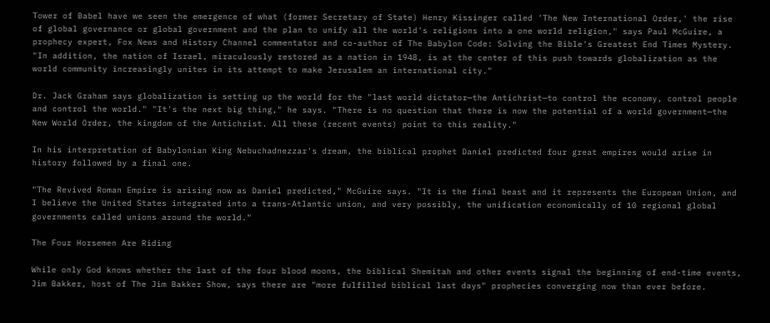Tower of Babel have we seen the emergence of what (former Secretary of State) Henry Kissinger called 'The New International Order,' the rise of global governance or global government and the plan to unify all the world's religions into a one world religion," says Paul McGuire, a prophecy expert, Fox News and History Channel commentator and co-author of The Babylon Code: Solving the Bible's Greatest End Times Mystery. "In addition, the nation of Israel, miraculously restored as a nation in 1948, is at the center of this push towards globalization as the world community increasingly unites in its attempt to make Jerusalem an international city."

Dr. Jack Graham says globalization is setting up the world for the "last world dictator—the Antichrist—to control the economy, control people and control the world." "It's the next big thing," he says. "There is no question that there is now the potential of a world government—the New World Order, the kingdom of the Antichrist. All these (recent events) point to this reality."

In his interpretation of Babylonian King Nebuchadnezzar's dream, the biblical prophet Daniel predicted four great empires would arise in history followed by a final one.

"The Revived Roman Empire is arising now as Daniel predicted," McGuire says. "It is the final beast and it represents the European Union, and I believe the United States integrated into a trans-Atlantic union, and very possibly, the unification economically of 10 regional global governments called unions around the world."

The Four Horsemen Are Riding

While only God knows whether the last of the four blood moons, the biblical Shemitah and other events signal the beginning of end-time events, Jim Bakker, host of The Jim Bakker Show, says there are "more fulfilled biblical last days" prophecies converging now than ever before.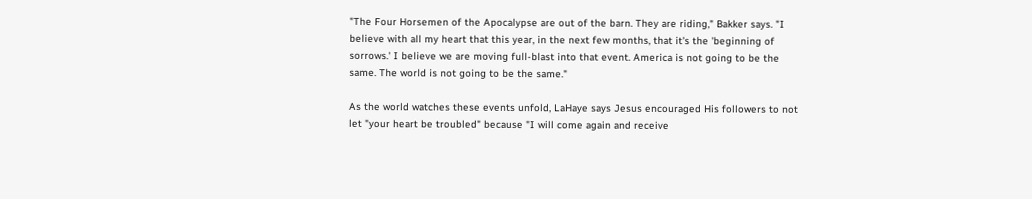"The Four Horsemen of the Apocalypse are out of the barn. They are riding," Bakker says. "I believe with all my heart that this year, in the next few months, that it's the 'beginning of sorrows.' I believe we are moving full-blast into that event. America is not going to be the same. The world is not going to be the same."

As the world watches these events unfold, LaHaye says Jesus encouraged His followers to not let "your heart be troubled" because "I will come again and receive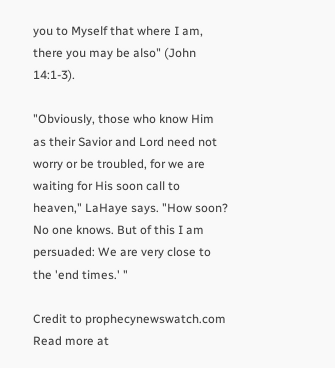you to Myself that where I am, there you may be also" (John 14:1-3).

"Obviously, those who know Him as their Savior and Lord need not worry or be troubled, for we are waiting for His soon call to heaven," LaHaye says. "How soon? No one knows. But of this I am persuaded: We are very close to the 'end times.' "

Credit to prophecynewswatch.com
Read more at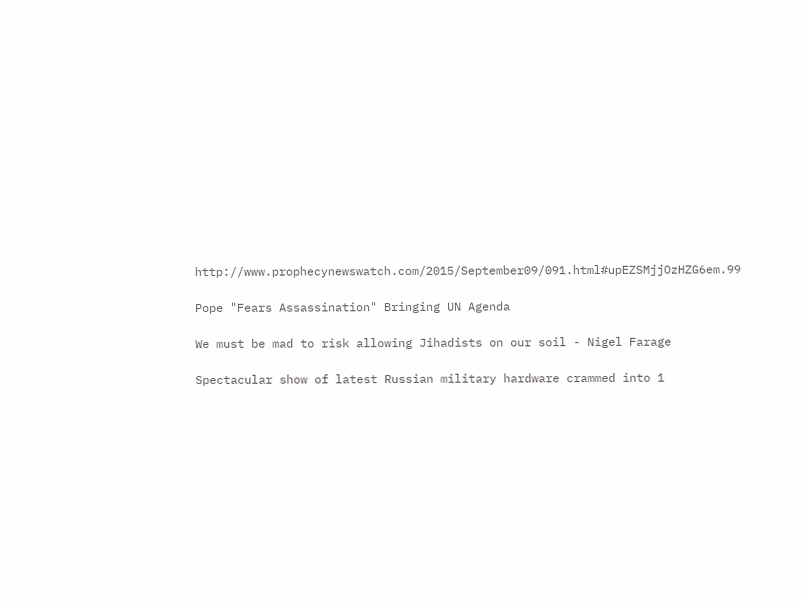http://www.prophecynewswatch.com/2015/September09/091.html#upEZSMjjOzHZG6em.99

Pope "Fears Assassination" Bringing UN Agenda

We must be mad to risk allowing Jihadists on our soil - Nigel Farage

Spectacular show of latest Russian military hardware crammed into 1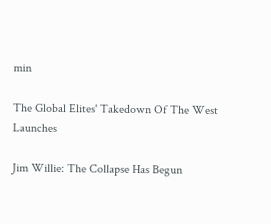min

The Global Elites' Takedown Of The West Launches

Jim Willie: The Collapse Has Begun